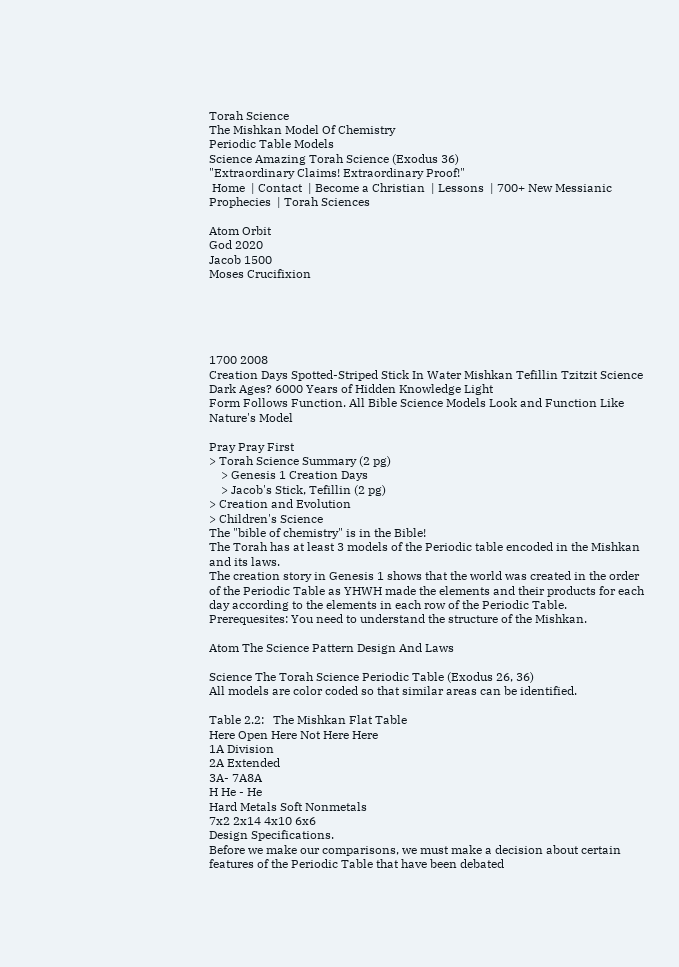Torah Science
The Mishkan Model Of Chemistry
Periodic Table Models
Science Amazing Torah Science (Exodus 36)
"Extraordinary Claims! Extraordinary Proof!"
 Home  | Contact  | Become a Christian  | Lessons  | 700+ New Messianic Prophecies  | Torah Sciences

Atom Orbit
God 2020
Jacob 1500
Moses Crucifixion





1700 2008
Creation Days Spotted-Striped Stick In Water Mishkan Tefillin Tzitzit Science
Dark Ages? 6000 Years of Hidden Knowledge Light
Form Follows Function. All Bible Science Models Look and Function Like Nature's Model

Pray Pray First
> Torah Science Summary (2 pg)
    > Genesis 1 Creation Days
    > Jacob's Stick, Tefillin (2 pg)
> Creation and Evolution
> Children's Science
The "bible of chemistry" is in the Bible!
The Torah has at least 3 models of the Periodic table encoded in the Mishkan and its laws.
The creation story in Genesis 1 shows that the world was created in the order of the Periodic Table as YHWH made the elements and their products for each day according to the elements in each row of the Periodic Table.
Prerequesites: You need to understand the structure of the Mishkan.

Atom The Science Pattern Design And Laws

Science The Torah Science Periodic Table (Exodus 26, 36)
All models are color coded so that similar areas can be identified.

Table 2.2:   The Mishkan Flat Table
Here Open Here Not Here Here
1A Division
2A Extended
3A- 7A8A
H He - He
Hard Metals Soft Nonmetals
7x2 2x14 4x10 6x6
Design Specifications.
Before we make our comparisons, we must make a decision about certain features of the Periodic Table that have been debated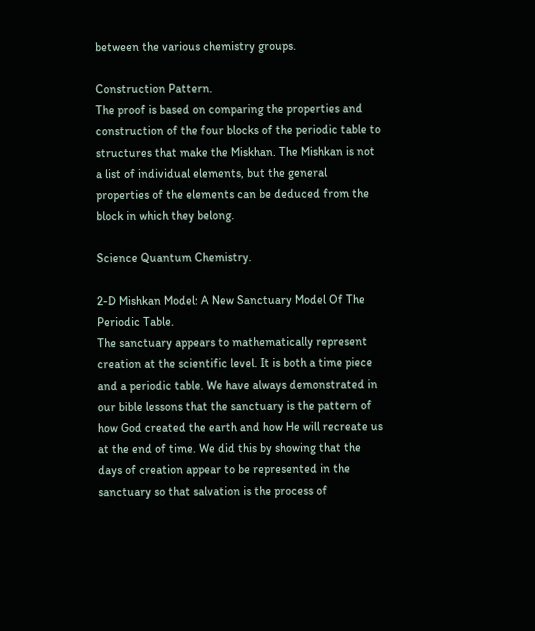between the various chemistry groups.

Construction Pattern.
The proof is based on comparing the properties and construction of the four blocks of the periodic table to structures that make the Miskhan. The Mishkan is not a list of individual elements, but the general properties of the elements can be deduced from the block in which they belong.

Science Quantum Chemistry.

2-D Mishkan Model: A New Sanctuary Model Of The Periodic Table.
The sanctuary appears to mathematically represent creation at the scientific level. It is both a time piece and a periodic table. We have always demonstrated in our bible lessons that the sanctuary is the pattern of how God created the earth and how He will recreate us at the end of time. We did this by showing that the days of creation appear to be represented in the sanctuary so that salvation is the process of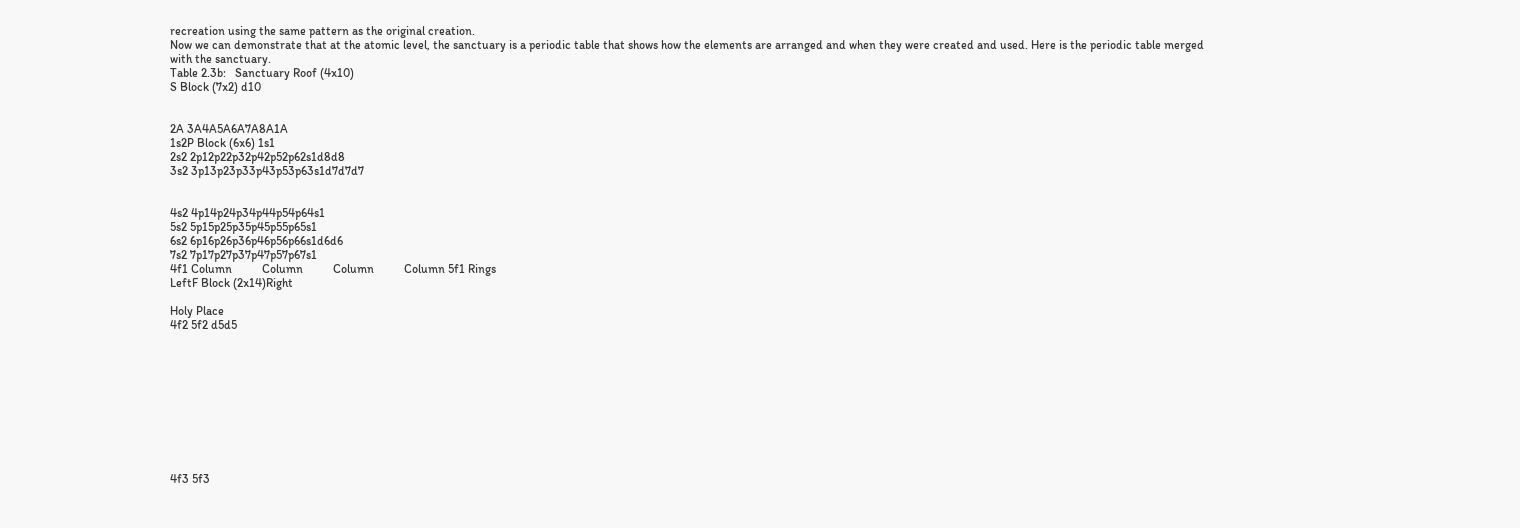recreation using the same pattern as the original creation.
Now we can demonstrate that at the atomic level, the sanctuary is a periodic table that shows how the elements are arranged and when they were created and used. Here is the periodic table merged with the sanctuary.
Table 2.3b:   Sanctuary Roof (4x10)
S Block (7x2) d10


2A 3A4A5A6A7A8A1A
1s2P Block (6x6) 1s1
2s2 2p12p22p32p42p52p62s1d8d8
3s2 3p13p23p33p43p53p63s1d7d7d7


4s2 4p14p24p34p44p54p64s1
5s2 5p15p25p35p45p55p65s1
6s2 6p16p26p36p46p56p66s1d6d6
7s2 7p17p27p37p47p57p67s1
4f1 Column          Column          Column          Column 5f1 Rings
LeftF Block (2x14)Right

Holy Place
4f2 5f2 d5d5










4f3 5f3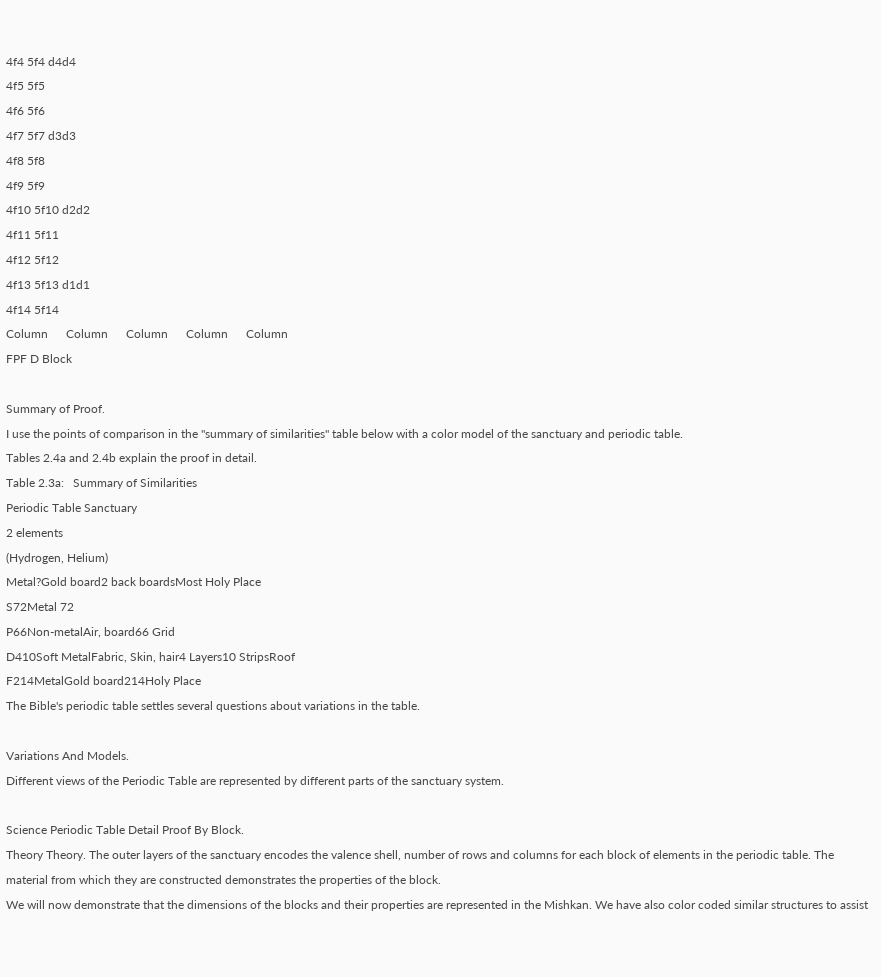4f4 5f4 d4d4
4f5 5f5
4f6 5f6
4f7 5f7 d3d3
4f8 5f8
4f9 5f9
4f10 5f10 d2d2
4f11 5f11
4f12 5f12
4f13 5f13 d1d1
4f14 5f14
Column      Column      Column      Column      Column
FPF D Block

Summary of Proof.
I use the points of comparison in the "summary of similarities" table below with a color model of the sanctuary and periodic table.
Tables 2.4a and 2.4b explain the proof in detail.
Table 2.3a:   Summary of Similarities
Periodic Table Sanctuary
2 elements
(Hydrogen, Helium)
Metal?Gold board2 back boardsMost Holy Place
S72Metal 72
P66Non-metalAir, board66 Grid
D410Soft MetalFabric, Skin, hair4 Layers10 StripsRoof
F214MetalGold board214Holy Place
The Bible's periodic table settles several questions about variations in the table.

Variations And Models.
Different views of the Periodic Table are represented by different parts of the sanctuary system.

Science Periodic Table Detail Proof By Block.
Theory Theory. The outer layers of the sanctuary encodes the valence shell, number of rows and columns for each block of elements in the periodic table. The material from which they are constructed demonstrates the properties of the block.
We will now demonstrate that the dimensions of the blocks and their properties are represented in the Mishkan. We have also color coded similar structures to assist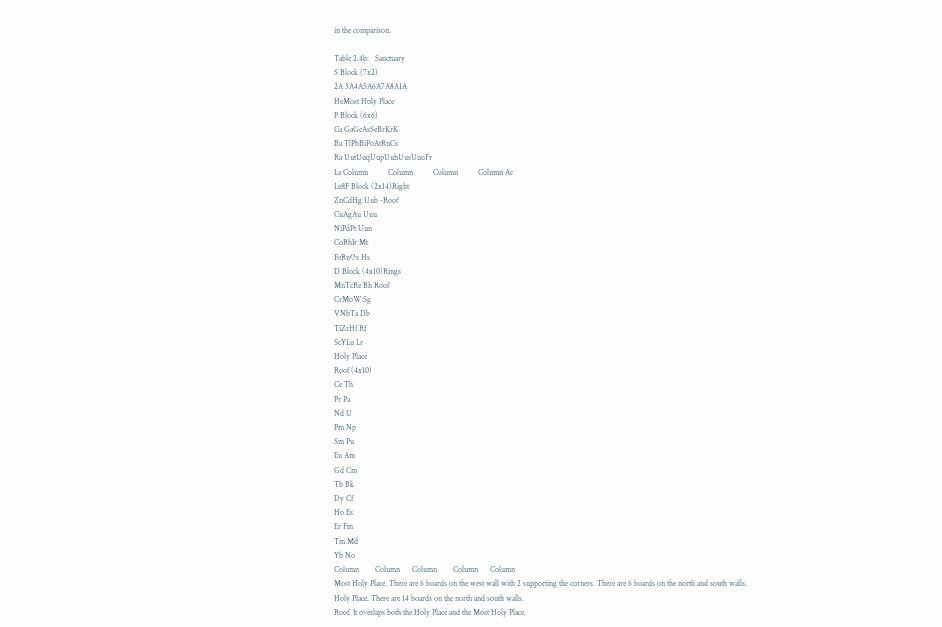in the comparison.

Table 2.4b:   Sanctuary
S Block (7x2)
2A 3A4A5A6A7A8A1A
HeMost Holy Place
P Block (6x6)
Ca GaGeAsSeBrKrK
Ba TlPbBiPoAtRnCs
Ra UutUuqUupUuhUusUuoFr
La Column          Column          Column          Column Ac
LeftF Block (2x14)Right
ZnCdHg Uub -Roof
CuAgAu Uuu
NiPdPt Uun
CoRhIr Mt
FeRuOs Hs
D Block (4x10)Rings
MnTcRe Bh Roof
CrMoW Sg
VNbTa Db
TiZrHf Rf
ScYLu Lr
Holy Place
Roof (4x10)
Ce Th
Pr Pa
Nd U
Pm Np
Sm Pu
Eu Am
Gd Cm
Tb Bk
Dy Cf
Ho Es
Er Fm
Tm Md
Yb No
Column        Column      Column        Column      Column
Most Holy Place. There are 6 boards on the west wall with 2 supporting the corners. There are 6 boards on the north and south walls.
Holy Place. There are 14 boards on the north and south walls.
Roof. It overlaps both the Holy Place and the Most Holy Place.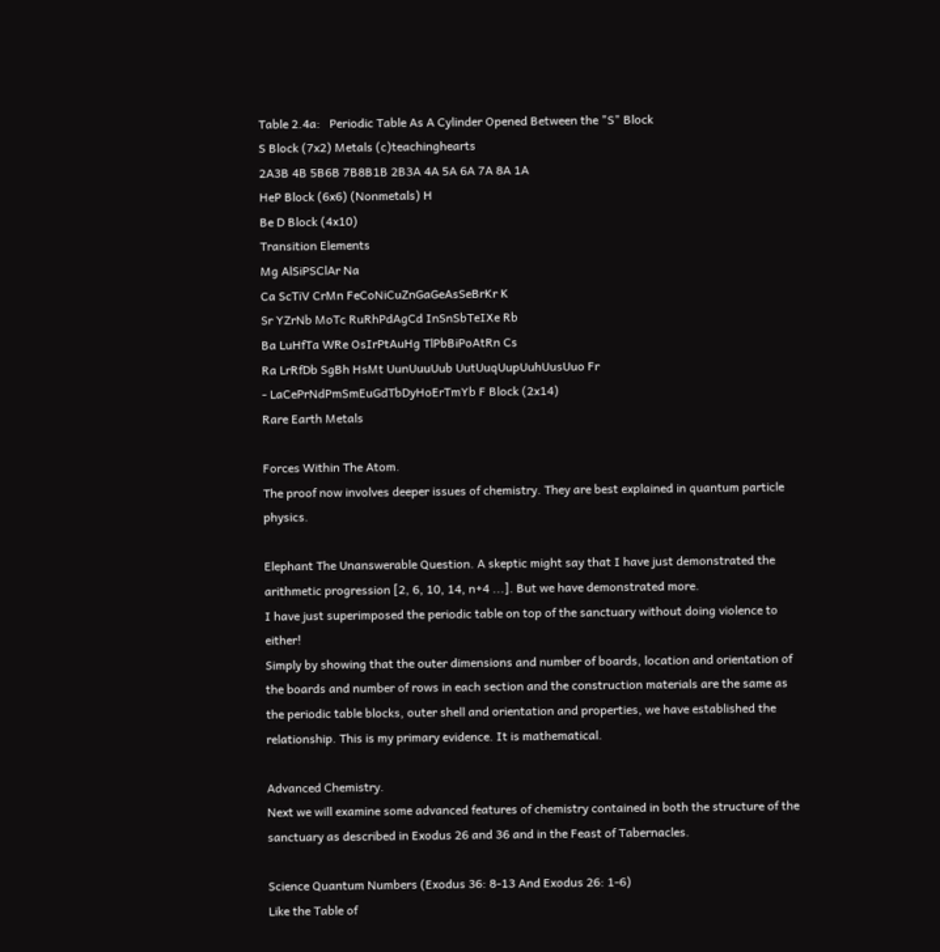Table 2.4a:   Periodic Table As A Cylinder Opened Between the "S" Block
S Block (7x2) Metals (c)teachinghearts
2A3B 4B 5B6B 7B8B1B 2B3A 4A 5A 6A 7A 8A 1A
HeP Block (6x6) (Nonmetals) H
Be D Block (4x10)
Transition Elements
Mg AlSiPSClAr Na
Ca ScTiV CrMn FeCoNiCuZnGaGeAsSeBrKr K
Sr YZrNb MoTc RuRhPdAgCd InSnSbTeIXe Rb
Ba LuHfTa WRe OsIrPtAuHg TlPbBiPoAtRn Cs
Ra LrRfDb SgBh HsMt UunUuuUub UutUuqUupUuhUusUuo Fr
- LaCePrNdPmSmEuGdTbDyHoErTmYb F Block (2x14)
Rare Earth Metals

Forces Within The Atom.
The proof now involves deeper issues of chemistry. They are best explained in quantum particle physics.

Elephant The Unanswerable Question. A skeptic might say that I have just demonstrated the arithmetic progression [2, 6, 10, 14, n+4 ...]. But we have demonstrated more.
I have just superimposed the periodic table on top of the sanctuary without doing violence to either!
Simply by showing that the outer dimensions and number of boards, location and orientation of the boards and number of rows in each section and the construction materials are the same as the periodic table blocks, outer shell and orientation and properties, we have established the relationship. This is my primary evidence. It is mathematical.

Advanced Chemistry.
Next we will examine some advanced features of chemistry contained in both the structure of the sanctuary as described in Exodus 26 and 36 and in the Feast of Tabernacles.

Science Quantum Numbers (Exodus 36: 8-13 And Exodus 26: 1-6)
Like the Table of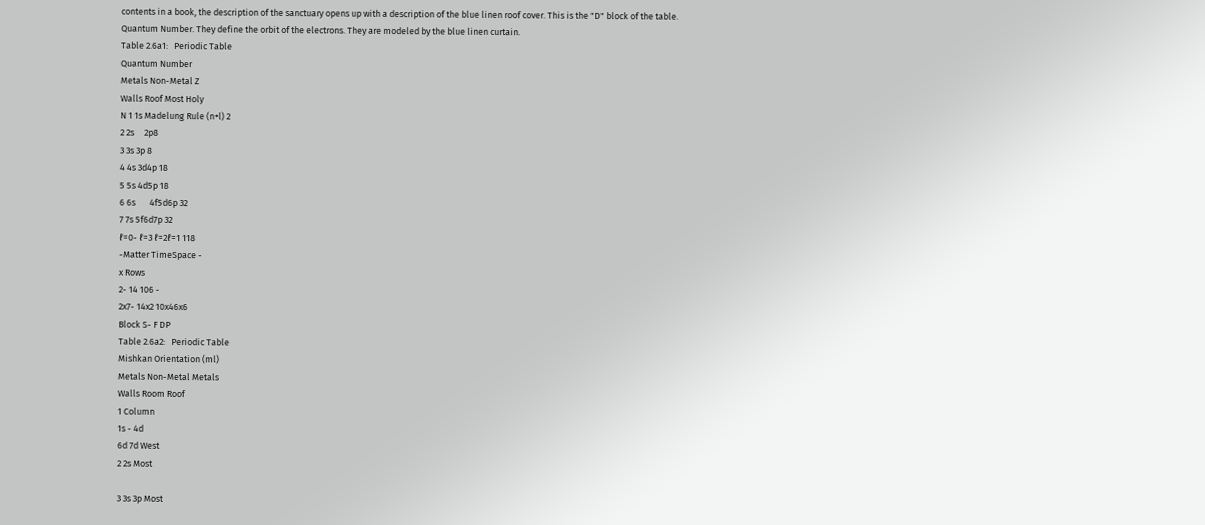contents in a book, the description of the sanctuary opens up with a description of the blue linen roof cover. This is the "D" block of the table.
Quantum Number. They define the orbit of the electrons. They are modeled by the blue linen curtain.
Table 2.6a1:   Periodic Table
Quantum Number
Metals Non-Metal Z
Walls Roof Most Holy
N 1 1s Madelung Rule (n+l) 2
2 2s     2p8
3 3s 3p 8
4 4s 3d4p 18
5 5s 4d5p 18
6 6s       4f5d6p 32
7 7s 5f6d7p 32
ℓ=0- ℓ=3 ℓ=2ℓ=1 118
-Matter TimeSpace -
x Rows
2- 14 106 -
2x7- 14x2 10x46x6
Block S- F DP
Table 2.6a2:   Periodic Table
Mishkan Orientation (ml)
Metals Non-Metal Metals
Walls Room Roof
1 Column
1s - 4d
6d 7d West
2 2s Most

3 3s 3p Most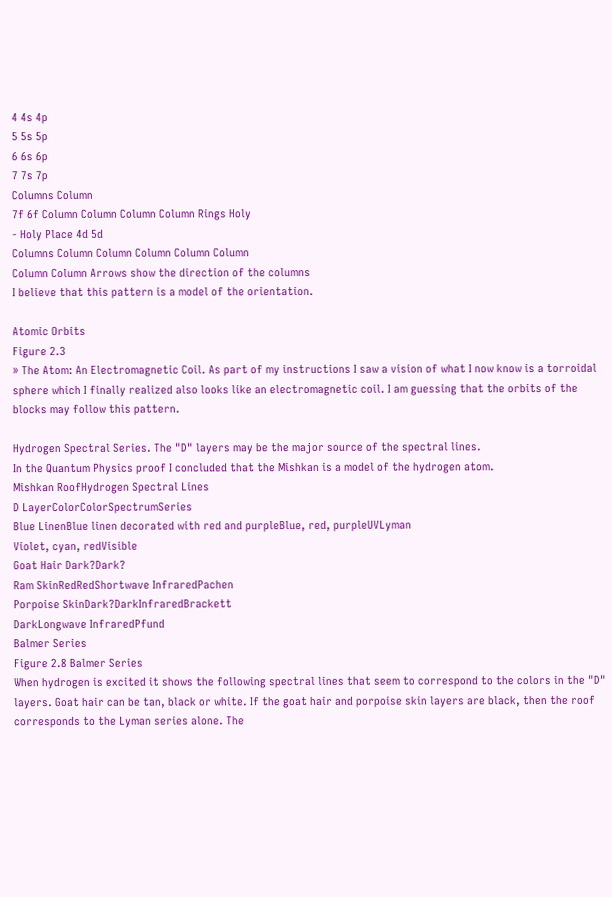4 4s 4p
5 5s 5p
6 6s 6p
7 7s 7p
Columns Column
7f 6f Column Column Column Column Rings Holy
- Holy Place 4d 5d
Columns Column Column Column Column Column
Column Column Arrows show the direction of the columns
I believe that this pattern is a model of the orientation.

Atomic Orbits
Figure 2.3
» The Atom: An Electromagnetic Coil. As part of my instructions I saw a vision of what I now know is a torroidal sphere which I finally realized also looks like an electromagnetic coil. I am guessing that the orbits of the blocks may follow this pattern.

Hydrogen Spectral Series. The "D" layers may be the major source of the spectral lines.
In the Quantum Physics proof I concluded that the Mishkan is a model of the hydrogen atom.
Mishkan RoofHydrogen Spectral Lines
D LayerColorColorSpectrumSeries
Blue LinenBlue linen decorated with red and purpleBlue, red, purpleUVLyman
Violet, cyan, redVisible
Goat Hair Dark?Dark?
Ram SkinRedRedShortwave InfraredPachen
Porpoise SkinDark?DarkInfraredBrackett
DarkLongwave InfraredPfund
Balmer Series
Figure 2.8 Balmer Series
When hydrogen is excited it shows the following spectral lines that seem to correspond to the colors in the "D" layers. Goat hair can be tan, black or white. If the goat hair and porpoise skin layers are black, then the roof corresponds to the Lyman series alone. The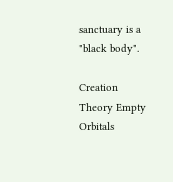sanctuary is a "black body".

Creation Theory Empty Orbitals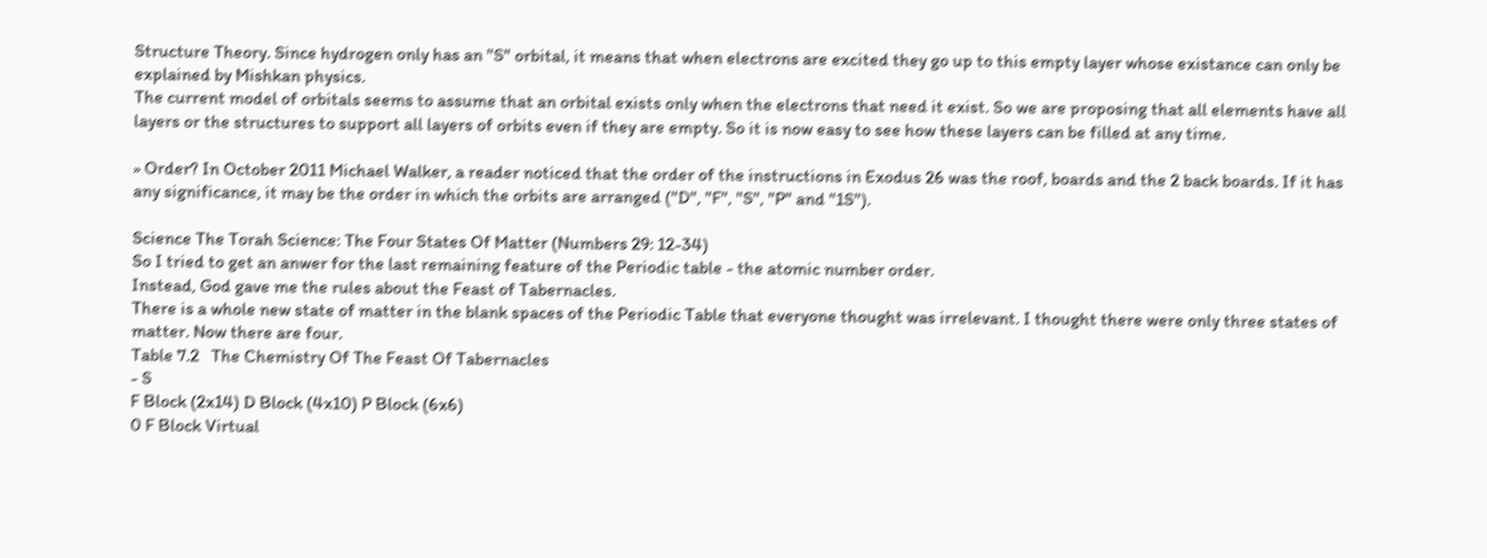Structure Theory. Since hydrogen only has an "S" orbital, it means that when electrons are excited they go up to this empty layer whose existance can only be explained by Mishkan physics.
The current model of orbitals seems to assume that an orbital exists only when the electrons that need it exist. So we are proposing that all elements have all layers or the structures to support all layers of orbits even if they are empty. So it is now easy to see how these layers can be filled at any time.

» Order? In October 2011 Michael Walker, a reader noticed that the order of the instructions in Exodus 26 was the roof, boards and the 2 back boards. If it has any significance, it may be the order in which the orbits are arranged ("D", "F", "S", "P" and "1S").

Science The Torah Science: The Four States Of Matter (Numbers 29: 12-34)
So I tried to get an anwer for the last remaining feature of the Periodic table - the atomic number order.
Instead, God gave me the rules about the Feast of Tabernacles.
There is a whole new state of matter in the blank spaces of the Periodic Table that everyone thought was irrelevant. I thought there were only three states of matter. Now there are four.
Table 7.2   The Chemistry Of The Feast Of Tabernacles
- S
F Block (2x14) D Block (4x10) P Block (6x6)
0 F Block Virtual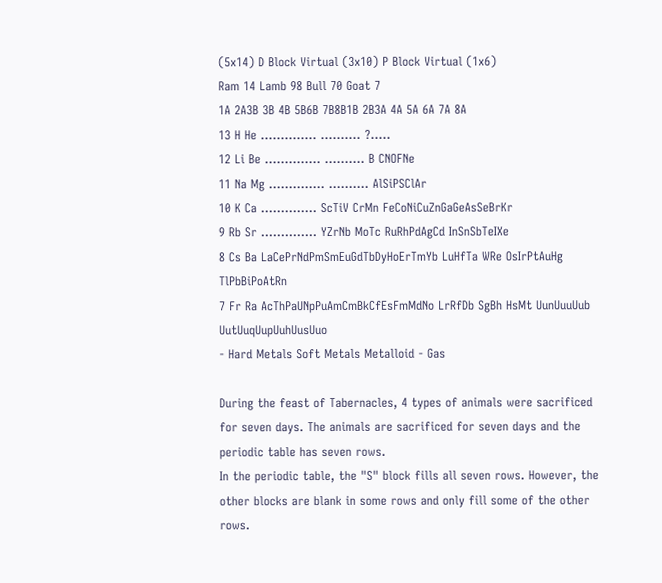(5x14) D Block Virtual (3x10) P Block Virtual (1x6)
Ram 14 Lamb 98 Bull 70 Goat 7
1A 2A3B 3B 4B 5B6B 7B8B1B 2B3A 4A 5A 6A 7A 8A
13 H He .............. .......... ?.....
12 Li Be .............. .......... B CNOFNe
11 Na Mg .............. .......... AlSiPSClAr
10 K Ca .............. ScTiV CrMn FeCoNiCuZnGaGeAsSeBrKr
9 Rb Sr .............. YZrNb MoTc RuRhPdAgCd InSnSbTeIXe
8 Cs Ba LaCePrNdPmSmEuGdTbDyHoErTmYb LuHfTa WRe OsIrPtAuHg TlPbBiPoAtRn
7 Fr Ra AcThPaUNpPuAmCmBkCfEsFmMdNo LrRfDb SgBh HsMt UunUuuUub UutUuqUupUuhUusUuo
- Hard Metals Soft Metals Metalloid - Gas

During the feast of Tabernacles, 4 types of animals were sacrificed for seven days. The animals are sacrificed for seven days and the periodic table has seven rows.
In the periodic table, the "S" block fills all seven rows. However, the other blocks are blank in some rows and only fill some of the other rows.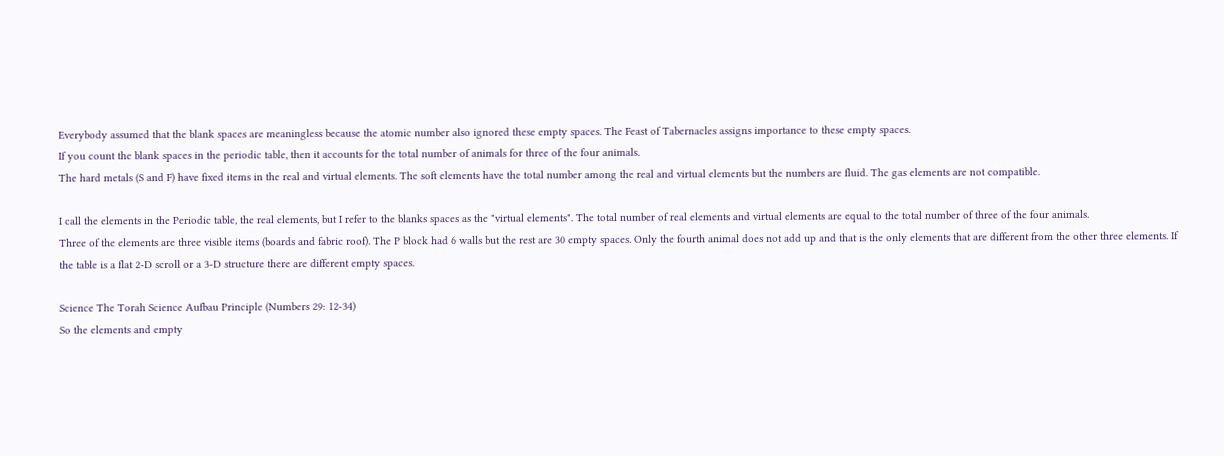Everybody assumed that the blank spaces are meaningless because the atomic number also ignored these empty spaces. The Feast of Tabernacles assigns importance to these empty spaces.
If you count the blank spaces in the periodic table, then it accounts for the total number of animals for three of the four animals.
The hard metals (S and F) have fixed items in the real and virtual elements. The soft elements have the total number among the real and virtual elements but the numbers are fluid. The gas elements are not compatible.

I call the elements in the Periodic table, the real elements, but I refer to the blanks spaces as the "virtual elements". The total number of real elements and virtual elements are equal to the total number of three of the four animals.
Three of the elements are three visible items (boards and fabric roof). The P block had 6 walls but the rest are 30 empty spaces. Only the fourth animal does not add up and that is the only elements that are different from the other three elements. If the table is a flat 2-D scroll or a 3-D structure there are different empty spaces.

Science The Torah Science Aufbau Principle (Numbers 29: 12-34)
So the elements and empty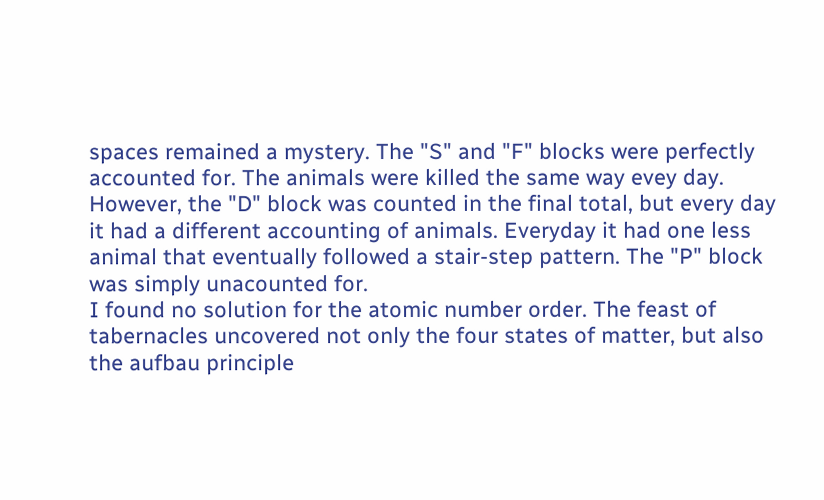spaces remained a mystery. The "S" and "F" blocks were perfectly accounted for. The animals were killed the same way evey day. However, the "D" block was counted in the final total, but every day it had a different accounting of animals. Everyday it had one less animal that eventually followed a stair-step pattern. The "P" block was simply unacounted for.
I found no solution for the atomic number order. The feast of tabernacles uncovered not only the four states of matter, but also the aufbau principle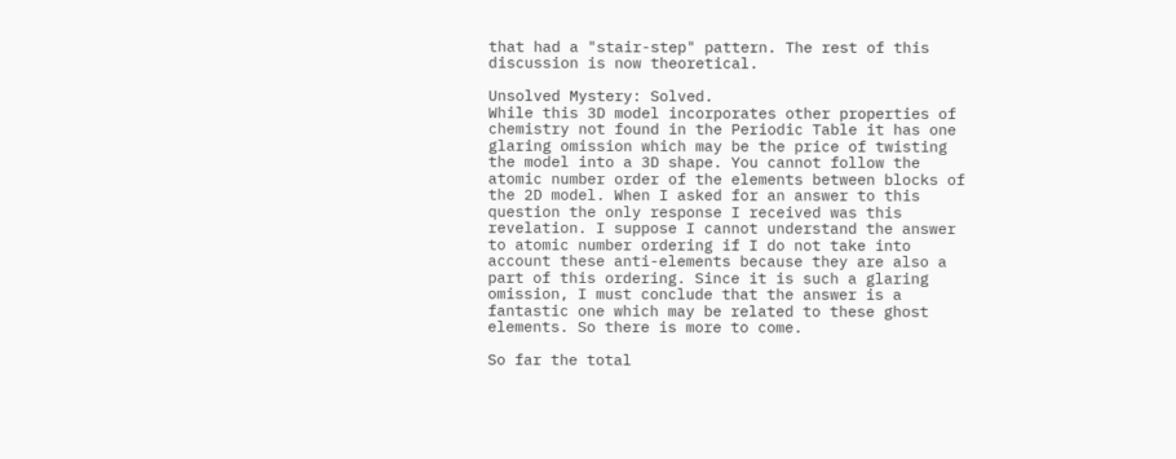that had a "stair-step" pattern. The rest of this discussion is now theoretical.

Unsolved Mystery: Solved.
While this 3D model incorporates other properties of chemistry not found in the Periodic Table it has one glaring omission which may be the price of twisting the model into a 3D shape. You cannot follow the atomic number order of the elements between blocks of the 2D model. When I asked for an answer to this question the only response I received was this revelation. I suppose I cannot understand the answer to atomic number ordering if I do not take into account these anti-elements because they are also a part of this ordering. Since it is such a glaring omission, I must conclude that the answer is a fantastic one which may be related to these ghost elements. So there is more to come.

So far the total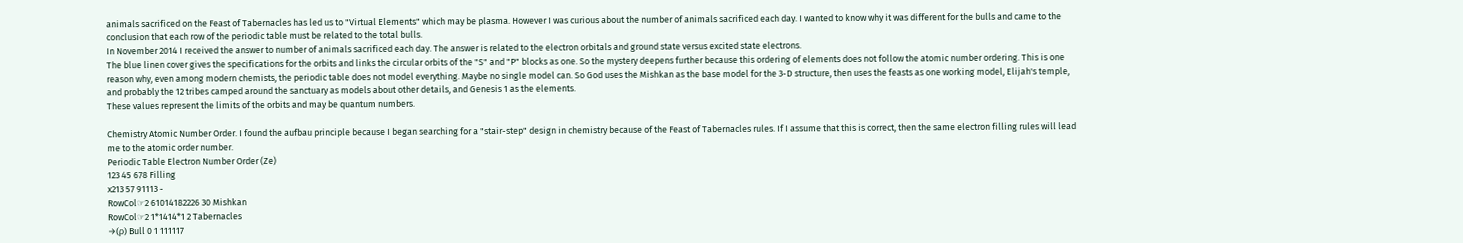animals sacrificed on the Feast of Tabernacles has led us to "Virtual Elements" which may be plasma. However I was curious about the number of animals sacrificed each day. I wanted to know why it was different for the bulls and came to the conclusion that each row of the periodic table must be related to the total bulls.
In November 2014 I received the answer to number of animals sacrificed each day. The answer is related to the electron orbitals and ground state versus excited state electrons.
The blue linen cover gives the specifications for the orbits and links the circular orbits of the "S" and "P" blocks as one. So the mystery deepens further because this ordering of elements does not follow the atomic number ordering. This is one reason why, even among modern chemists, the periodic table does not model everything. Maybe no single model can. So God uses the Mishkan as the base model for the 3-D structure, then uses the feasts as one working model, Elijah's temple, and probably the 12 tribes camped around the sanctuary as models about other details, and Genesis 1 as the elements.
These values represent the limits of the orbits and may be quantum numbers.

Chemistry Atomic Number Order. I found the aufbau principle because I began searching for a "stair-step" design in chemistry because of the Feast of Tabernacles rules. If I assume that this is correct, then the same electron filling rules will lead me to the atomic order number.
Periodic Table Electron Number Order (Ze)
123 45 678 Filling
x213 57 91113 -
RowCol☞2 61014182226 30 Mishkan
RowCol☞2 1*1414*1 2 Tabernacles
→(ρ) Bull 0 1 111117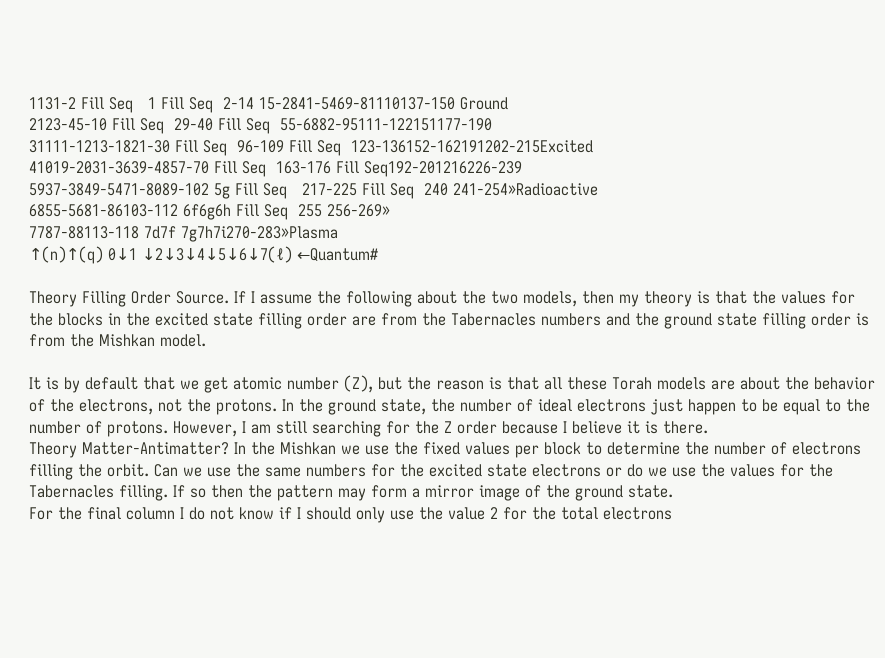1131-2 Fill Seq   1 Fill Seq  2-14 15-2841-5469-81110137-150 Ground
2123-45-10 Fill Seq  29-40 Fill Seq  55-6882-95111-122151177-190
31111-1213-1821-30 Fill Seq  96-109 Fill Seq  123-136152-162191202-215Excited
41019-2031-3639-4857-70 Fill Seq  163-176 Fill Seq192-201216226-239
5937-3849-5471-8089-102 5g Fill Seq   217-225 Fill Seq  240 241-254»Radioactive
6855-5681-86103-112 6f6g6h Fill Seq  255 256-269»
7787-88113-118 7d7f 7g7h7i270-283»Plasma
↑(n)↑(q) 0↓1 ↓2↓3↓4↓5↓6↓7(ℓ) ←Quantum#

Theory Filling Order Source. If I assume the following about the two models, then my theory is that the values for the blocks in the excited state filling order are from the Tabernacles numbers and the ground state filling order is from the Mishkan model.

It is by default that we get atomic number (Z), but the reason is that all these Torah models are about the behavior of the electrons, not the protons. In the ground state, the number of ideal electrons just happen to be equal to the number of protons. However, I am still searching for the Z order because I believe it is there.
Theory Matter-Antimatter? In the Mishkan we use the fixed values per block to determine the number of electrons filling the orbit. Can we use the same numbers for the excited state electrons or do we use the values for the Tabernacles filling. If so then the pattern may form a mirror image of the ground state.
For the final column I do not know if I should only use the value 2 for the total electrons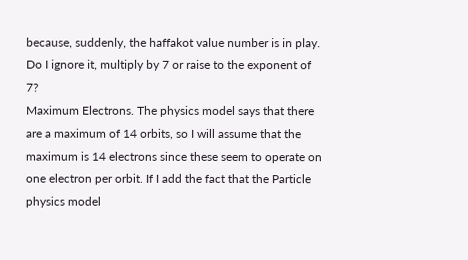because, suddenly, the haffakot value number is in play. Do I ignore it, multiply by 7 or raise to the exponent of 7?
Maximum Electrons. The physics model says that there are a maximum of 14 orbits, so I will assume that the maximum is 14 electrons since these seem to operate on one electron per orbit. If I add the fact that the Particle physics model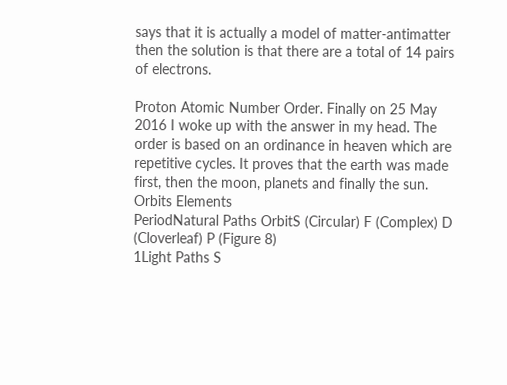says that it is actually a model of matter-antimatter then the solution is that there are a total of 14 pairs of electrons.

Proton Atomic Number Order. Finally on 25 May 2016 I woke up with the answer in my head. The order is based on an ordinance in heaven which are repetitive cycles. It proves that the earth was made first, then the moon, planets and finally the sun.
Orbits Elements
PeriodNatural Paths OrbitS (Circular) F (Complex) D (Cloverleaf) P (Figure 8)
1Light Paths S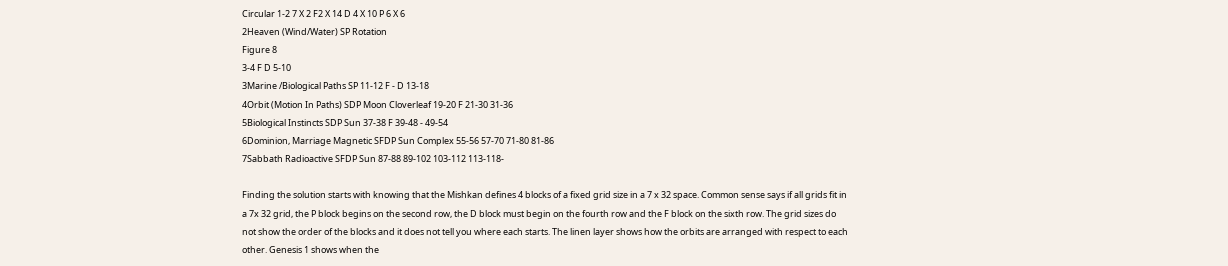Circular 1-2 7 X 2 F2 X 14 D 4 X 10 P 6 X 6
2Heaven (Wind/Water) SP Rotation
Figure 8
3-4 F D 5-10
3Marine /Biological Paths SP 11-12 F - D 13-18
4Orbit (Motion In Paths) SDP Moon Cloverleaf 19-20 F 21-30 31-36
5Biological Instincts SDP Sun 37-38 F 39-48 - 49-54
6Dominion, Marriage Magnetic SFDP Sun Complex 55-56 57-70 71-80 81-86
7Sabbath Radioactive SFDP Sun 87-88 89-102 103-112 113-118-

Finding the solution starts with knowing that the Mishkan defines 4 blocks of a fixed grid size in a 7 x 32 space. Common sense says if all grids fit in a 7x 32 grid, the P block begins on the second row, the D block must begin on the fourth row and the F block on the sixth row. The grid sizes do not show the order of the blocks and it does not tell you where each starts. The linen layer shows how the orbits are arranged with respect to each other. Genesis 1 shows when the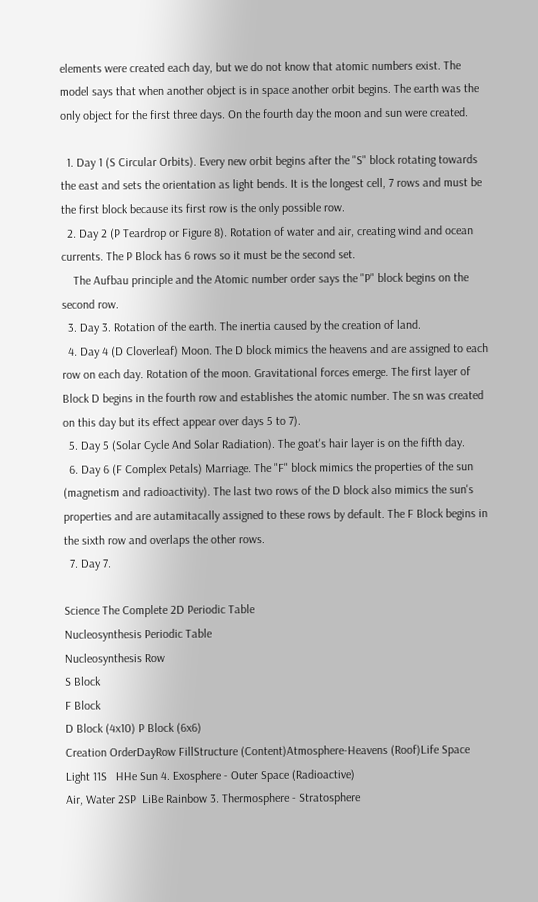elements were created each day, but we do not know that atomic numbers exist. The model says that when another object is in space another orbit begins. The earth was the only object for the first three days. On the fourth day the moon and sun were created.

  1. Day 1 (S Circular Orbits). Every new orbit begins after the "S" block rotating towards the east and sets the orientation as light bends. It is the longest cell, 7 rows and must be the first block because its first row is the only possible row.
  2. Day 2 (P Teardrop or Figure 8). Rotation of water and air, creating wind and ocean currents. The P Block has 6 rows so it must be the second set.
    The Aufbau principle and the Atomic number order says the "P" block begins on the second row.
  3. Day 3. Rotation of the earth. The inertia caused by the creation of land.
  4. Day 4 (D Cloverleaf) Moon. The D block mimics the heavens and are assigned to each row on each day. Rotation of the moon. Gravitational forces emerge. The first layer of Block D begins in the fourth row and establishes the atomic number. The sn was created on this day but its effect appear over days 5 to 7).
  5. Day 5 (Solar Cycle And Solar Radiation). The goat's hair layer is on the fifth day.
  6. Day 6 (F Complex Petals) Marriage. The "F" block mimics the properties of the sun (magnetism and radioactivity). The last two rows of the D block also mimics the sun's properties and are autamitacally assigned to these rows by default. The F Block begins in the sixth row and overlaps the other rows.
  7. Day 7.

Science The Complete 2D Periodic Table
Nucleosynthesis Periodic Table
Nucleosynthesis Row
S Block
F Block
D Block (4x10) P Block (6x6)
Creation OrderDayRow FillStructure (Content)Atmosphere-Heavens (Roof)Life Space
Light 11S   HHe Sun 4. Exosphere - Outer Space (Radioactive)
Air, Water 2SP  LiBe Rainbow 3. Thermosphere - Stratosphere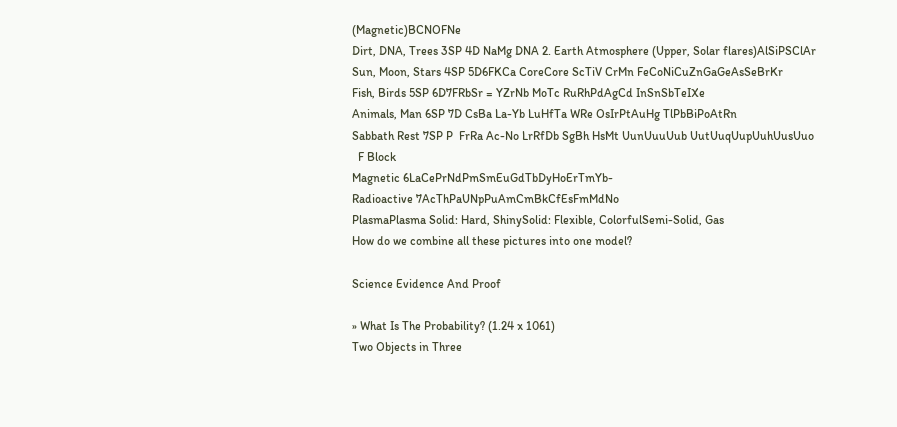(Magnetic)BCNOFNe
Dirt, DNA, Trees 3SP 4D NaMg DNA 2. Earth Atmosphere (Upper, Solar flares)AlSiPSClAr
Sun, Moon, Stars 4SP 5D6FKCa CoreCore ScTiV CrMn FeCoNiCuZnGaGeAsSeBrKr
Fish, Birds 5SP 6D7FRbSr = YZrNb MoTc RuRhPdAgCd InSnSbTeIXe
Animals, Man 6SP 7D CsBa La-Yb LuHfTa WRe OsIrPtAuHg TlPbBiPoAtRn
Sabbath Rest 7SP P  FrRa Ac-No LrRfDb SgBh HsMt UunUuuUub UutUuqUupUuhUusUuo
  F Block
Magnetic 6LaCePrNdPmSmEuGdTbDyHoErTmYb-
Radioactive 7AcThPaUNpPuAmCmBkCfEsFmMdNo
PlasmaPlasma Solid: Hard, ShinySolid: Flexible, ColorfulSemi-Solid, Gas
How do we combine all these pictures into one model?

Science Evidence And Proof

» What Is The Probability? (1.24 x 1061)
Two Objects in Three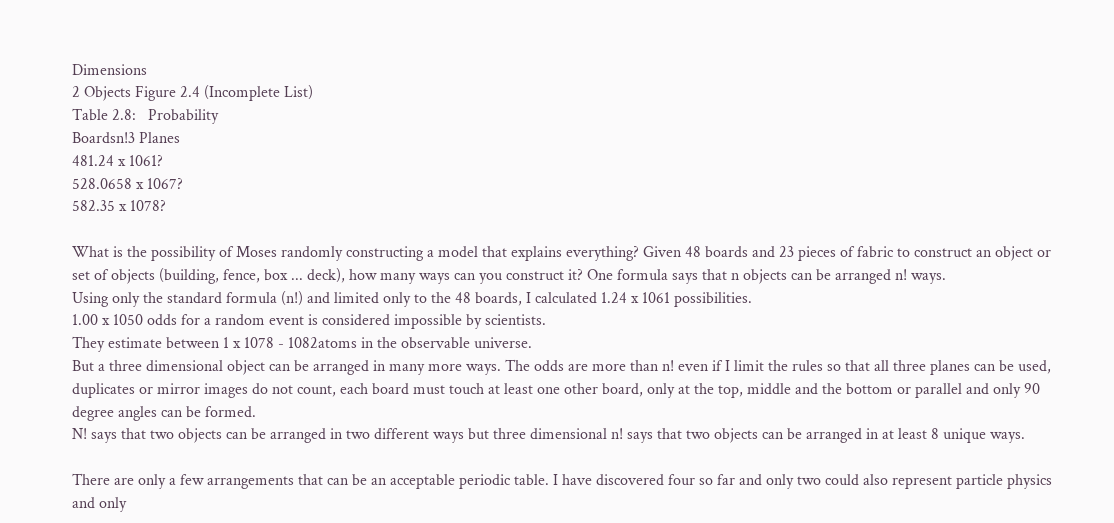Dimensions
2 Objects Figure 2.4 (Incomplete List)
Table 2.8:   Probability
Boardsn!3 Planes
481.24 x 1061?
528.0658 x 1067?
582.35 x 1078?

What is the possibility of Moses randomly constructing a model that explains everything? Given 48 boards and 23 pieces of fabric to construct an object or set of objects (building, fence, box ... deck), how many ways can you construct it? One formula says that n objects can be arranged n! ways.
Using only the standard formula (n!) and limited only to the 48 boards, I calculated 1.24 x 1061 possibilities.
1.00 x 1050 odds for a random event is considered impossible by scientists.
They estimate between 1 x 1078 - 1082atoms in the observable universe.
But a three dimensional object can be arranged in many more ways. The odds are more than n! even if I limit the rules so that all three planes can be used, duplicates or mirror images do not count, each board must touch at least one other board, only at the top, middle and the bottom or parallel and only 90 degree angles can be formed.
N! says that two objects can be arranged in two different ways but three dimensional n! says that two objects can be arranged in at least 8 unique ways.

There are only a few arrangements that can be an acceptable periodic table. I have discovered four so far and only two could also represent particle physics and only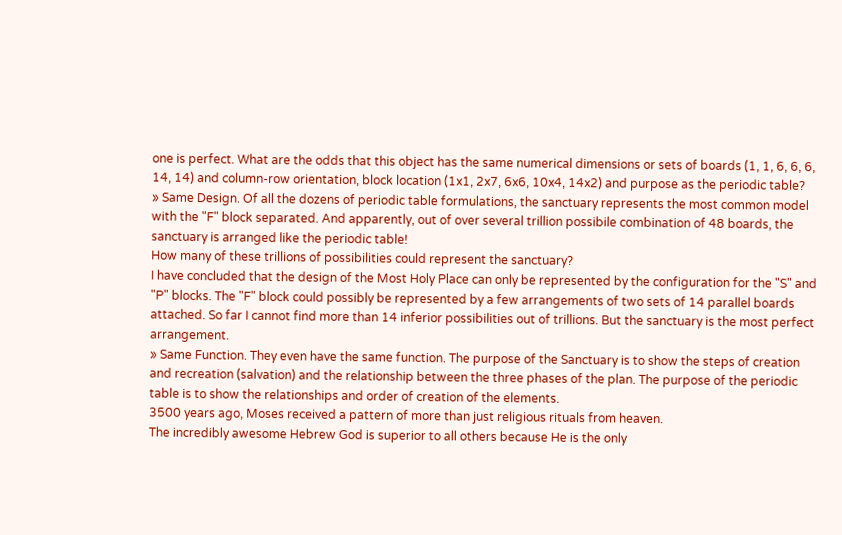one is perfect. What are the odds that this object has the same numerical dimensions or sets of boards (1, 1, 6, 6, 6, 14, 14) and column-row orientation, block location (1x1, 2x7, 6x6, 10x4, 14x2) and purpose as the periodic table?
» Same Design. Of all the dozens of periodic table formulations, the sanctuary represents the most common model with the "F" block separated. And apparently, out of over several trillion possibile combination of 48 boards, the sanctuary is arranged like the periodic table!
How many of these trillions of possibilities could represent the sanctuary?
I have concluded that the design of the Most Holy Place can only be represented by the configuration for the "S" and "P" blocks. The "F" block could possibly be represented by a few arrangements of two sets of 14 parallel boards attached. So far I cannot find more than 14 inferior possibilities out of trillions. But the sanctuary is the most perfect arrangement.
» Same Function. They even have the same function. The purpose of the Sanctuary is to show the steps of creation and recreation (salvation) and the relationship between the three phases of the plan. The purpose of the periodic table is to show the relationships and order of creation of the elements.
3500 years ago, Moses received a pattern of more than just religious rituals from heaven.
The incredibly awesome Hebrew God is superior to all others because He is the only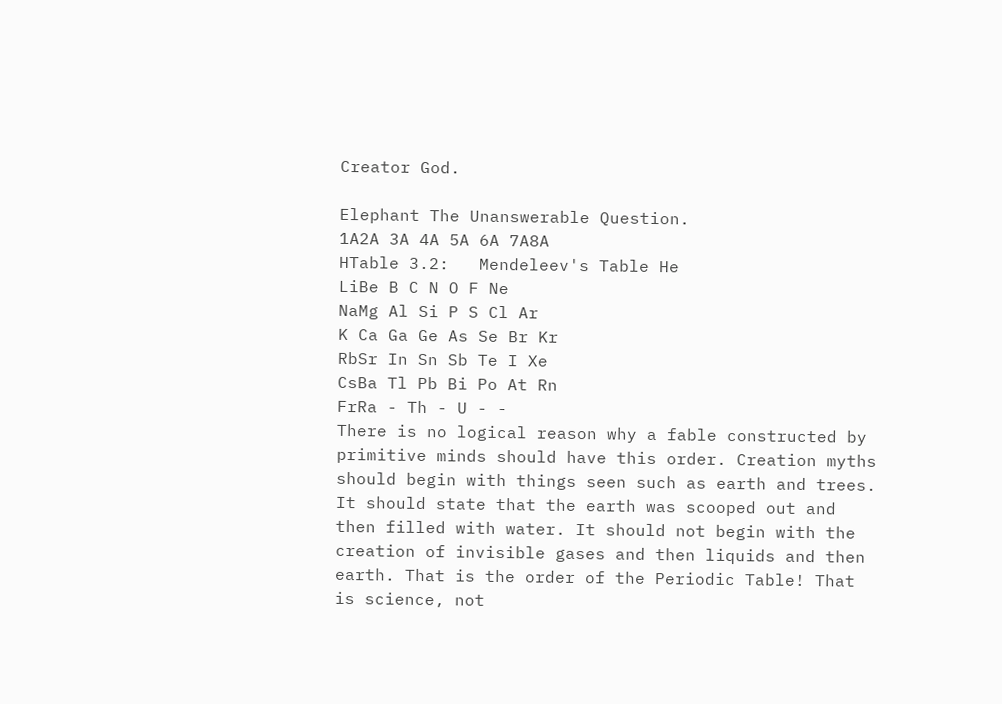Creator God.

Elephant The Unanswerable Question.
1A2A 3A 4A 5A 6A 7A8A
HTable 3.2:   Mendeleev's Table He
LiBe B C N O F Ne
NaMg Al Si P S Cl Ar
K Ca Ga Ge As Se Br Kr
RbSr In Sn Sb Te I Xe
CsBa Tl Pb Bi Po At Rn
FrRa - Th - U - -
There is no logical reason why a fable constructed by primitive minds should have this order. Creation myths should begin with things seen such as earth and trees. It should state that the earth was scooped out and then filled with water. It should not begin with the creation of invisible gases and then liquids and then earth. That is the order of the Periodic Table! That is science, not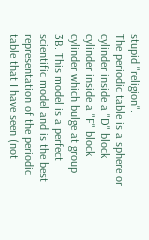stupid "religion".
The periodic table is a sphere or cylinder inside a "D" block cylinder inside a "F" block cylinder which bulge at group 3B. This model is a perfect scientific model and is the best representation of the periodic table that I have seen (not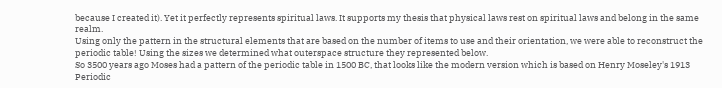because I created it). Yet it perfectly represents spiritual laws. It supports my thesis that physical laws rest on spiritual laws and belong in the same realm.
Using only the pattern in the structural elements that are based on the number of items to use and their orientation, we were able to reconstruct the periodic table! Using the sizes we determined what outerspace structure they represented below.
So 3500 years ago Moses had a pattern of the periodic table in 1500 BC, that looks like the modern version which is based on Henry Moseley's 1913 Periodic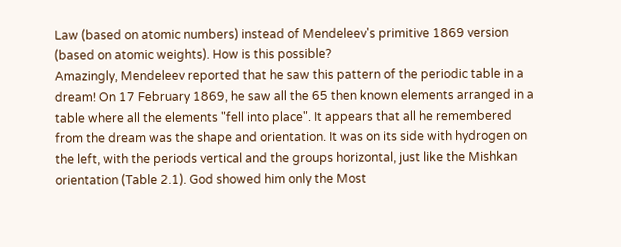Law (based on atomic numbers) instead of Mendeleev's primitive 1869 version (based on atomic weights). How is this possible?
Amazingly, Mendeleev reported that he saw this pattern of the periodic table in a dream! On 17 February 1869, he saw all the 65 then known elements arranged in a table where all the elements "fell into place". It appears that all he remembered from the dream was the shape and orientation. It was on its side with hydrogen on the left, with the periods vertical and the groups horizontal, just like the Mishkan orientation (Table 2.1). God showed him only the Most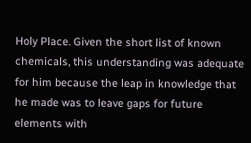Holy Place. Given the short list of known chemicals, this understanding was adequate for him because the leap in knowledge that he made was to leave gaps for future elements with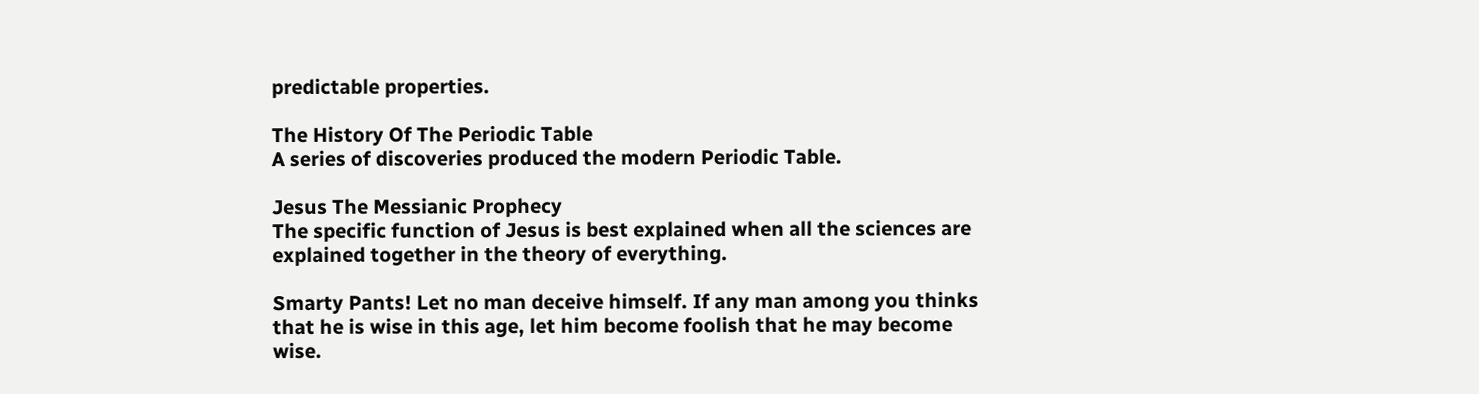predictable properties.

The History Of The Periodic Table
A series of discoveries produced the modern Periodic Table.

Jesus The Messianic Prophecy
The specific function of Jesus is best explained when all the sciences are explained together in the theory of everything.

Smarty Pants! Let no man deceive himself. If any man among you thinks that he is wise in this age, let him become foolish that he may become wise.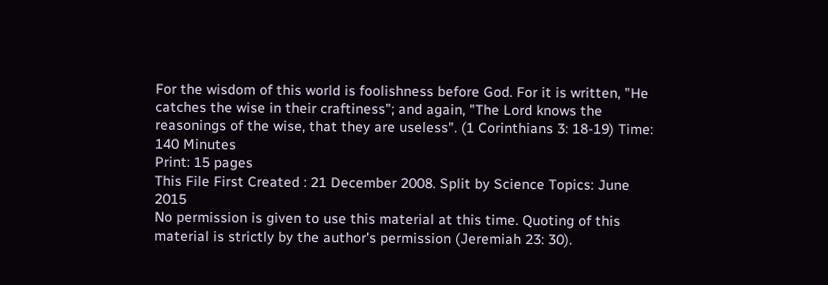For the wisdom of this world is foolishness before God. For it is written, "He catches the wise in their craftiness"; and again, "The Lord knows the reasonings of the wise, that they are useless". (1 Corinthians 3: 18-19) Time: 140 Minutes
Print: 15 pages
This File First Created : 21 December 2008. Split by Science Topics: June 2015
No permission is given to use this material at this time. Quoting of this material is strictly by the author's permission (Jeremiah 23: 30).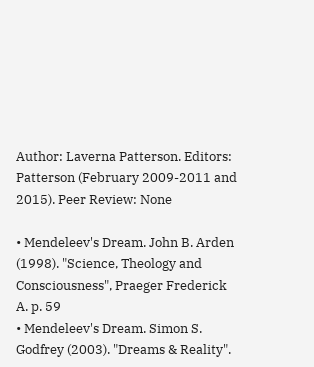Author: Laverna Patterson. Editors: Patterson (February 2009-2011 and 2015). Peer Review: None

• Mendeleev's Dream. John B. Arden (1998). "Science, Theology and Consciousness", Praeger Frederick A. p. 59
• Mendeleev's Dream. Simon S. Godfrey (2003). "Dreams & Reality".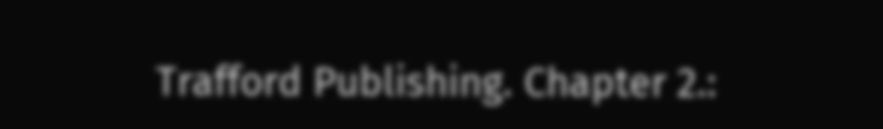Trafford Publishing. Chapter 2.: